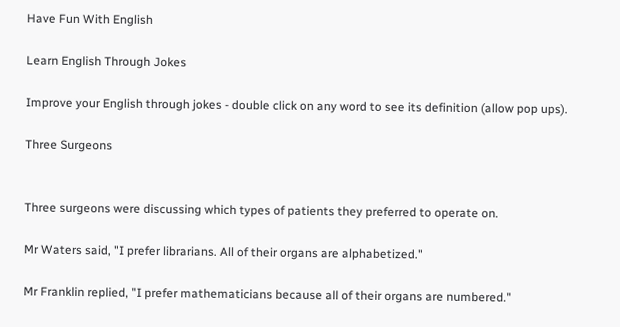Have Fun With English

Learn English Through Jokes

Improve your English through jokes - double click on any word to see its definition (allow pop ups).

Three Surgeons


Three surgeons were discussing which types of patients they preferred to operate on.

Mr Waters said, "I prefer librarians. All of their organs are alphabetized."

Mr Franklin replied, "I prefer mathematicians because all of their organs are numbered."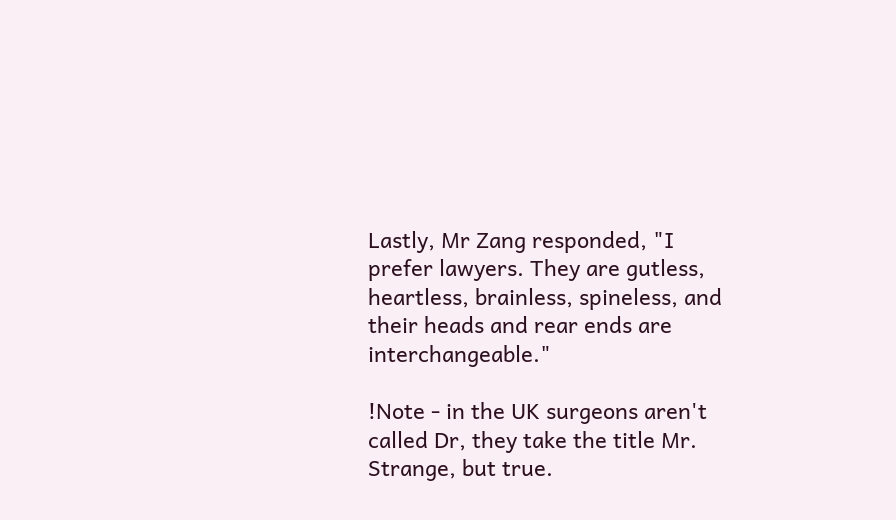Lastly, Mr Zang responded, "I prefer lawyers. They are gutless, heartless, brainless, spineless, and their heads and rear ends are interchangeable."

!Note - in the UK surgeons aren't called Dr, they take the title Mr.  Strange, but true.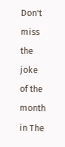Don't miss the joke of the month in The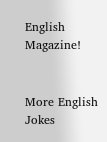English Magazine!


More English Jokes